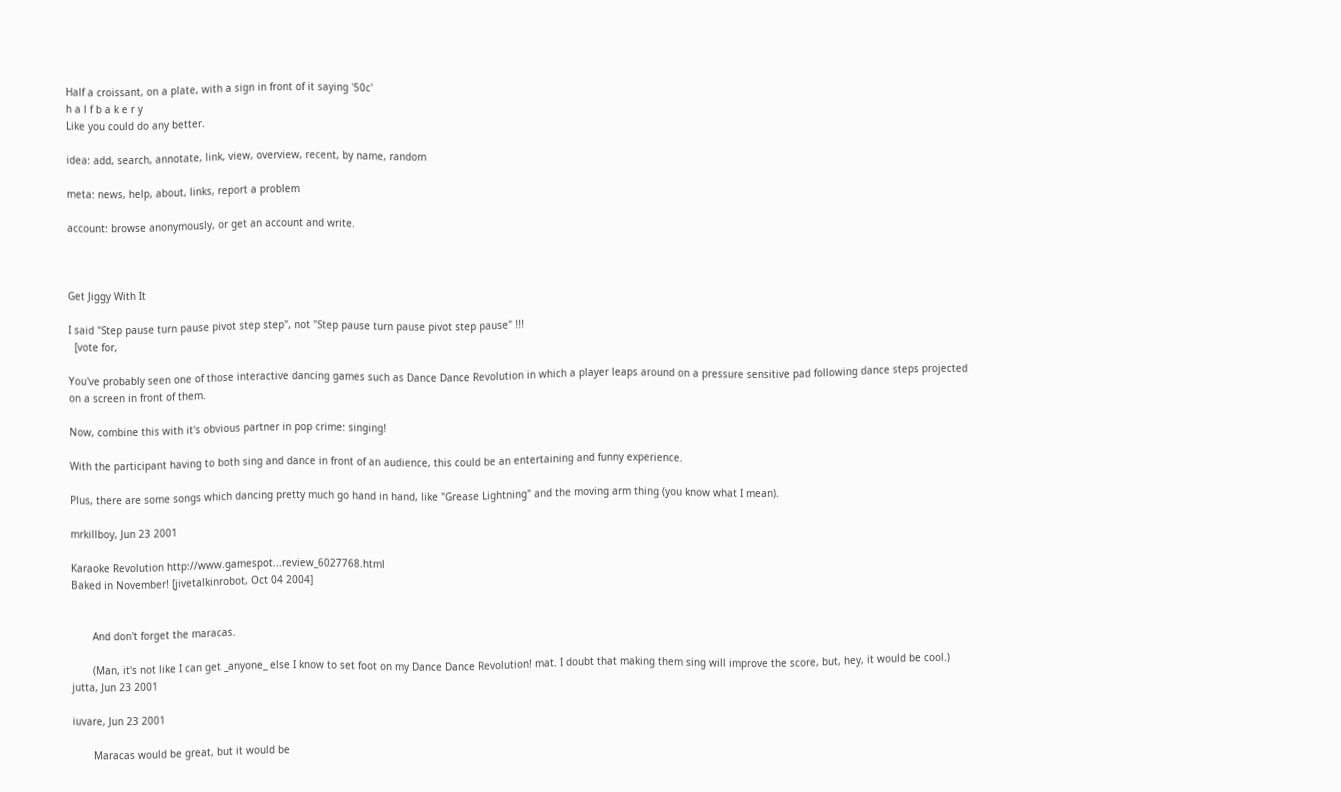Half a croissant, on a plate, with a sign in front of it saying '50c'
h a l f b a k e r y
Like you could do any better.

idea: add, search, annotate, link, view, overview, recent, by name, random

meta: news, help, about, links, report a problem

account: browse anonymously, or get an account and write.



Get Jiggy With It

I said "Step pause turn pause pivot step step", not "Step pause turn pause pivot step pause" !!!
  [vote for,

You've probably seen one of those interactive dancing games such as Dance Dance Revolution in which a player leaps around on a pressure sensitive pad following dance steps projected on a screen in front of them.

Now, combine this with it's obvious partner in pop crime: singing!

With the participant having to both sing and dance in front of an audience, this could be an entertaining and funny experience.

Plus, there are some songs which dancing pretty much go hand in hand, like "Grease Lightning" and the moving arm thing (you know what I mean).

mrkillboy, Jun 23 2001

Karaoke Revolution http://www.gamespot...review_6027768.html
Baked in November! [jivetalkinrobot, Oct 04 2004]


       And don't forget the maracas.

       (Man, it's not like I can get _anyone_ else I know to set foot on my Dance Dance Revolution! mat. I doubt that making them sing will improve the score, but, hey, it would be cool.)
jutta, Jun 23 2001

iuvare, Jun 23 2001

       Maracas would be great, but it would be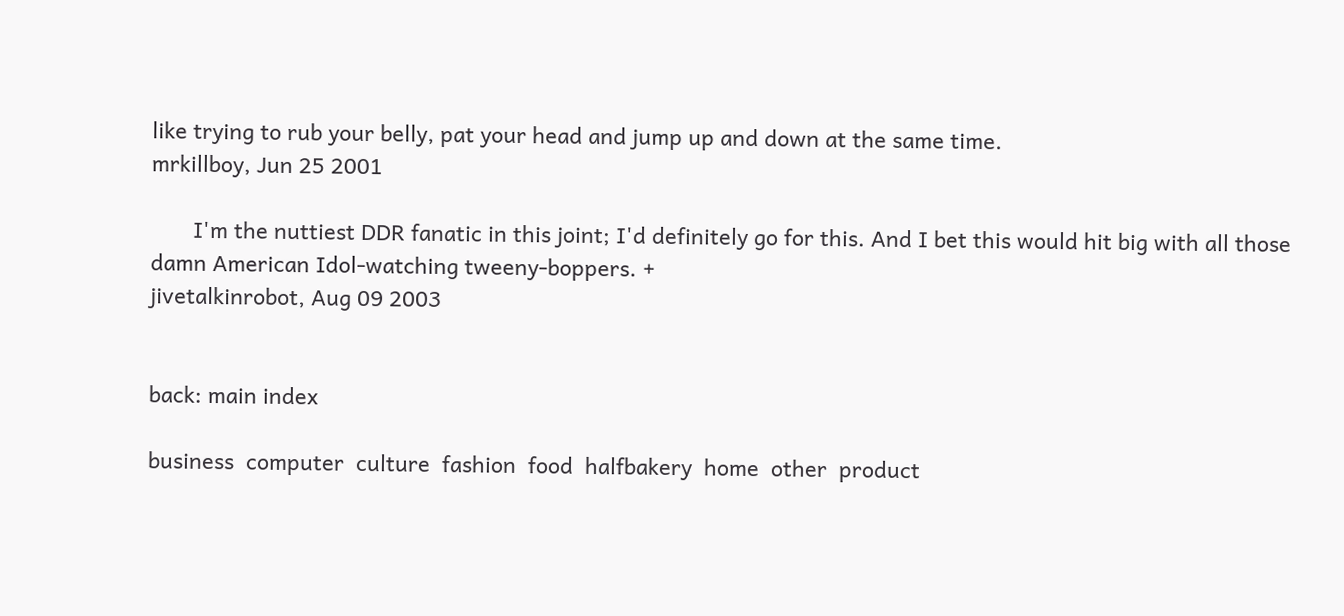like trying to rub your belly, pat your head and jump up and down at the same time.
mrkillboy, Jun 25 2001

       I'm the nuttiest DDR fanatic in this joint; I'd definitely go for this. And I bet this would hit big with all those damn American Idol-watching tweeny-boppers. +
jivetalkinrobot, Aug 09 2003


back: main index

business  computer  culture  fashion  food  halfbakery  home  other  product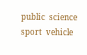public  science  sport  vehicle